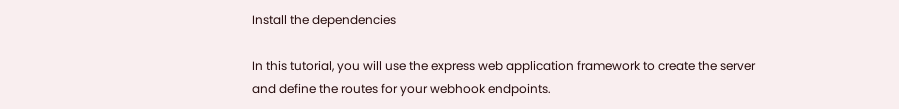Install the dependencies

In this tutorial, you will use the express web application framework to create the server and define the routes for your webhook endpoints.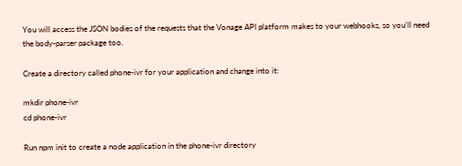You will access the JSON bodies of the requests that the Vonage API platform makes to your webhooks, so you'll need the body-parser package too.

Create a directory called phone-ivr for your application and change into it:

mkdir phone-ivr
cd phone-ivr

Run npm init to create a node application in the phone-ivr directory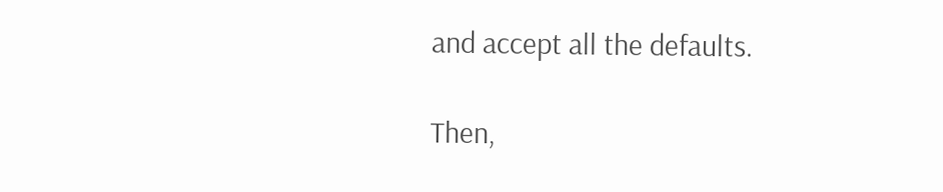and accept all the defaults.

Then,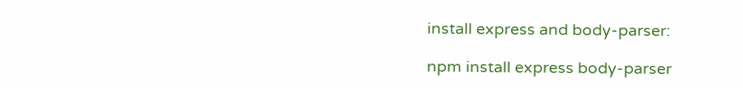install express and body-parser:

npm install express body-parser